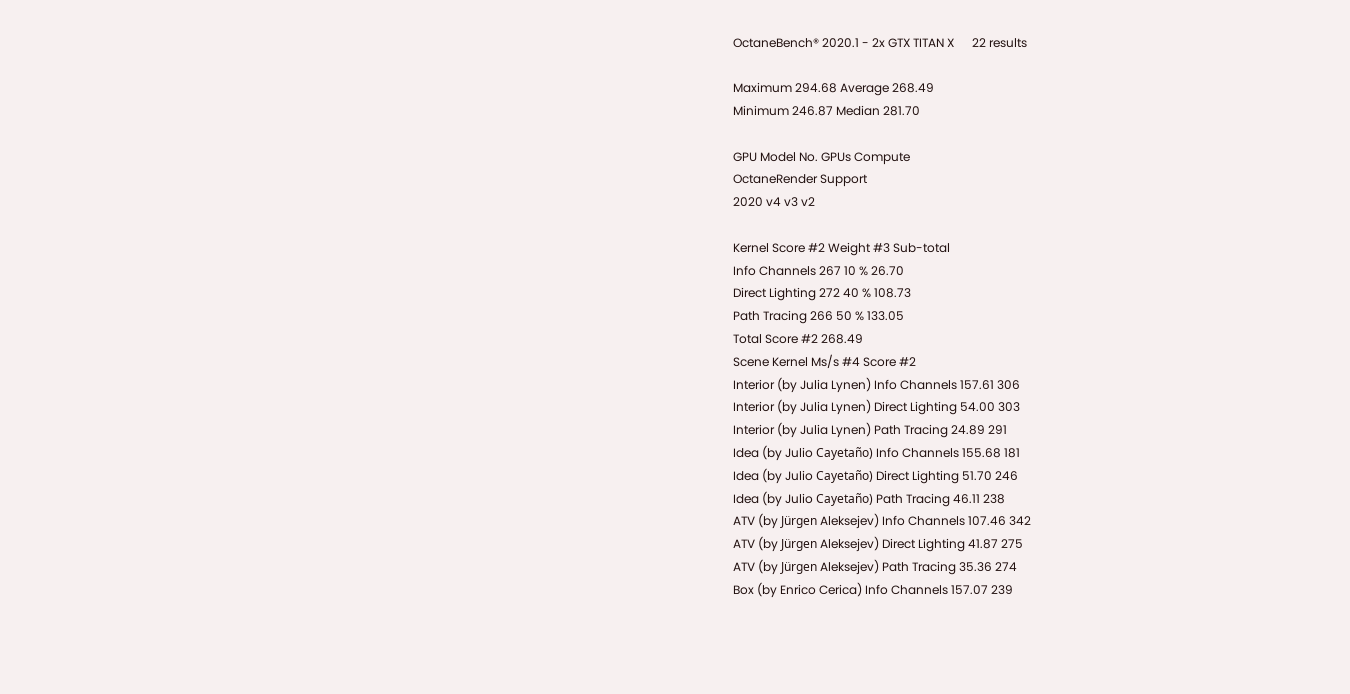OctaneBench® 2020.1 - 2x GTX TITAN X      22 results

Maximum 294.68 Average 268.49
Minimum 246.87 Median 281.70

GPU Model No. GPUs Compute
OctaneRender Support
2020 v4 v3 v2

Kernel Score #2 Weight #3 Sub-total
Info Channels 267 10 % 26.70
Direct Lighting 272 40 % 108.73
Path Tracing 266 50 % 133.05
Total Score #2 268.49
Scene Kernel Ms/s #4 Score #2
Interior (by Julia Lynen) Info Channels 157.61 306
Interior (by Julia Lynen) Direct Lighting 54.00 303
Interior (by Julia Lynen) Path Tracing 24.89 291
Idea (by Julio Cayetaño) Info Channels 155.68 181
Idea (by Julio Cayetaño) Direct Lighting 51.70 246
Idea (by Julio Cayetaño) Path Tracing 46.11 238
ATV (by Jürgen Aleksejev) Info Channels 107.46 342
ATV (by Jürgen Aleksejev) Direct Lighting 41.87 275
ATV (by Jürgen Aleksejev) Path Tracing 35.36 274
Box (by Enrico Cerica) Info Channels 157.07 239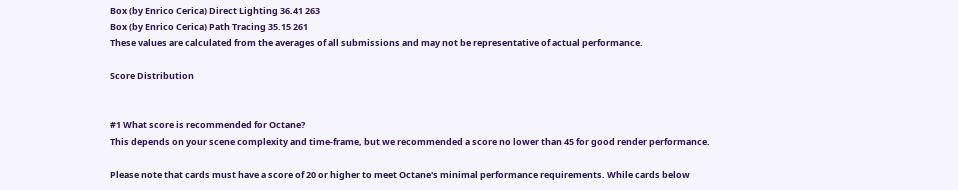Box (by Enrico Cerica) Direct Lighting 36.41 263
Box (by Enrico Cerica) Path Tracing 35.15 261
These values are calculated from the averages of all submissions and may not be representative of actual performance.

Score Distribution


#1 What score is recommended for Octane?
This depends on your scene complexity and time-frame, but we recommended a score no lower than 45 for good render performance.

Please note that cards must have a score of 20 or higher to meet Octane's minimal performance requirements. While cards below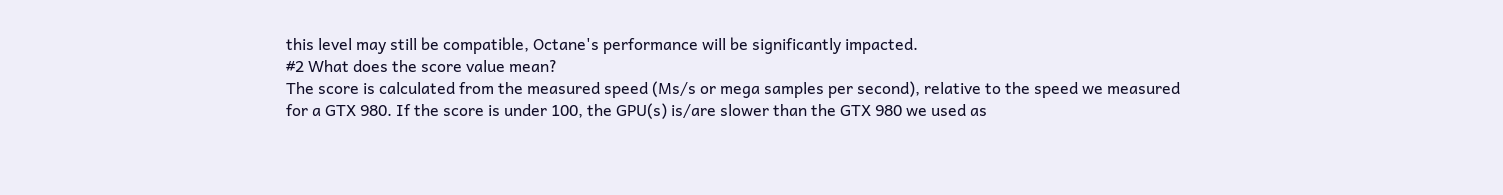this level may still be compatible, Octane's performance will be significantly impacted.
#2 What does the score value mean?
The score is calculated from the measured speed (Ms/s or mega samples per second), relative to the speed we measured for a GTX 980. If the score is under 100, the GPU(s) is/are slower than the GTX 980 we used as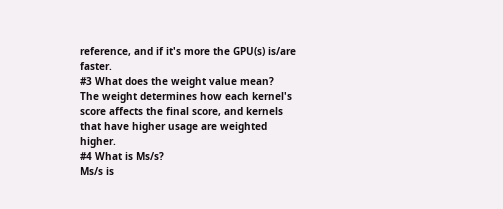reference, and if it's more the GPU(s) is/are faster.
#3 What does the weight value mean?
The weight determines how each kernel's score affects the final score, and kernels that have higher usage are weighted higher.
#4 What is Ms/s?
Ms/s is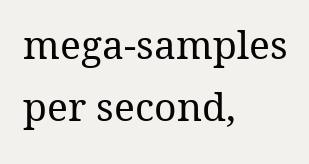mega-samples per second,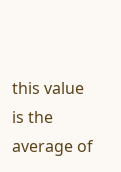this value is the average of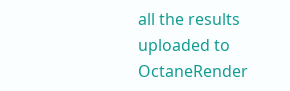all the results uploaded to OctaneRender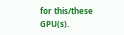for this/these GPU(s).